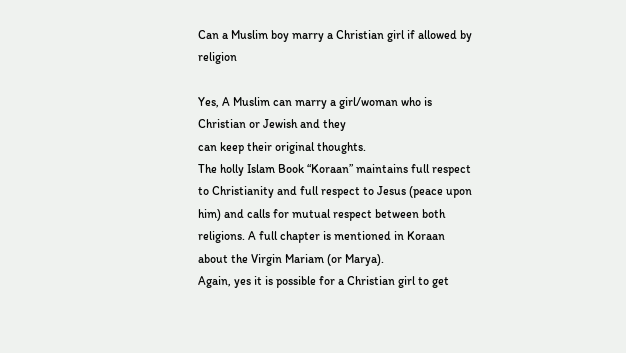Can a Muslim boy marry a Christian girl if allowed by religion

Yes, A Muslim can marry a girl/woman who is Christian or Jewish and they
can keep their original thoughts.
The holly Islam Book “Koraan” maintains full respect to Christianity and full respect to Jesus (peace upon him) and calls for mutual respect between both religions. A full chapter is mentioned in Koraan about the Virgin Mariam (or Marya).
Again, yes it is possible for a Christian girl to get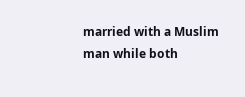married with a Muslim man while both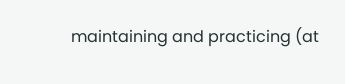maintaining and practicing (at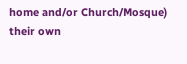home and/or Church/Mosque) their own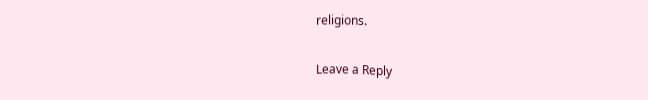religions.

Leave a Reply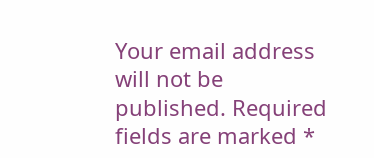Your email address will not be published. Required fields are marked *